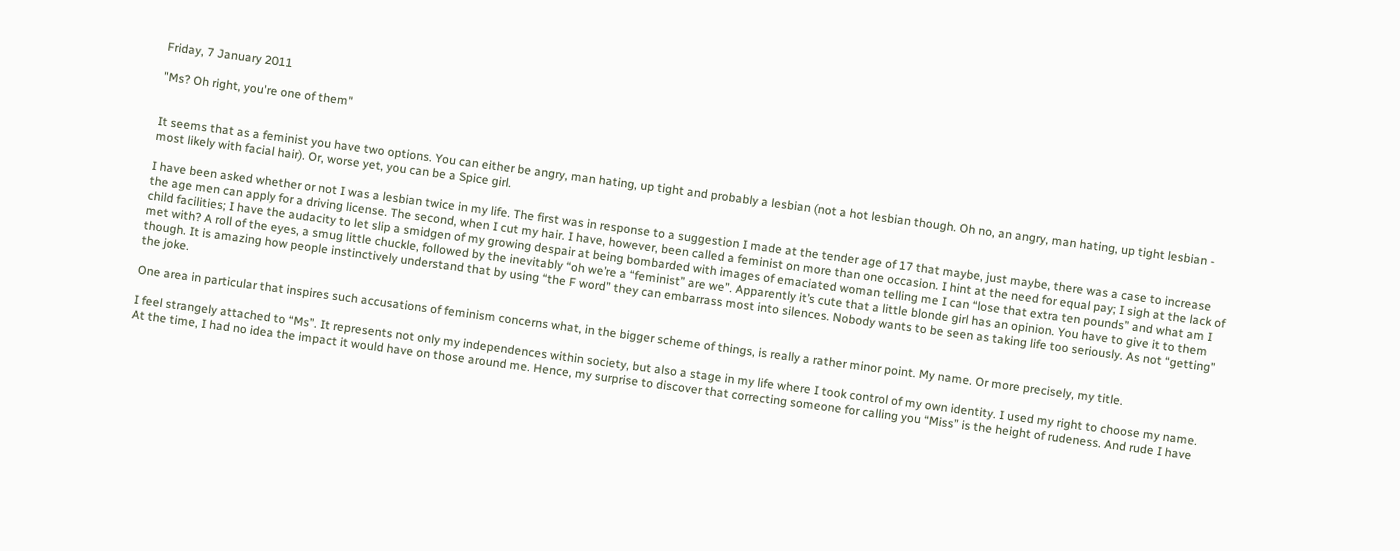Friday, 7 January 2011

"Ms? Oh right, you're one of them"


It seems that as a feminist you have two options. You can either be angry, man hating, up tight and probably a lesbian (not a hot lesbian though. Oh no, an angry, man hating, up tight lesbian - most likely with facial hair). Or, worse yet, you can be a Spice girl.

I have been asked whether or not I was a lesbian twice in my life. The first was in response to a suggestion I made at the tender age of 17 that maybe, just maybe, there was a case to increase the age men can apply for a driving license. The second, when I cut my hair. I have, however, been called a feminist on more than one occasion. I hint at the need for equal pay; I sigh at the lack of child facilities; I have the audacity to let slip a smidgen of my growing despair at being bombarded with images of emaciated woman telling me I can “lose that extra ten pounds” and what am I met with? A roll of the eyes, a smug little chuckle, followed by the inevitably “oh we’re a “feminist” are we”. Apparently it’s cute that a little blonde girl has an opinion. You have to give it to them though. It is amazing how people instinctively understand that by using “the F word” they can embarrass most into silences. Nobody wants to be seen as taking life too seriously. As not “getting” the joke.

One area in particular that inspires such accusations of feminism concerns what, in the bigger scheme of things, is really a rather minor point. My name. Or more precisely, my title.

I feel strangely attached to “Ms”. It represents not only my independences within society, but also a stage in my life where I took control of my own identity. I used my right to choose my name. At the time, I had no idea the impact it would have on those around me. Hence, my surprise to discover that correcting someone for calling you “Miss” is the height of rudeness. And rude I have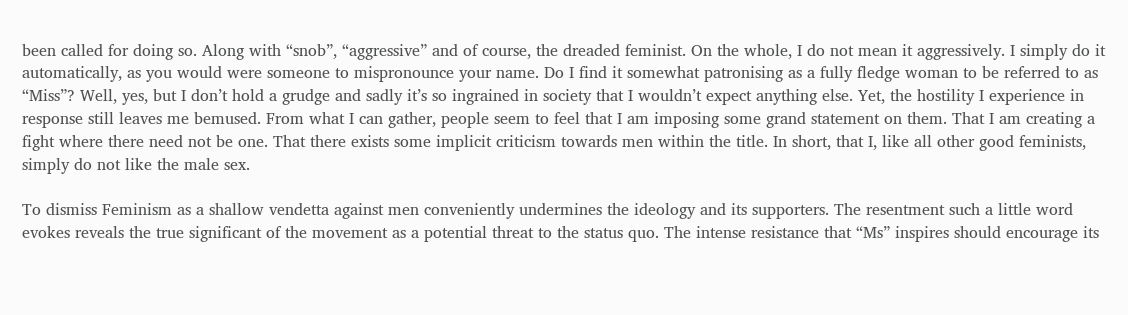been called for doing so. Along with “snob”, “aggressive” and of course, the dreaded feminist. On the whole, I do not mean it aggressively. I simply do it automatically, as you would were someone to mispronounce your name. Do I find it somewhat patronising as a fully fledge woman to be referred to as “Miss”? Well, yes, but I don’t hold a grudge and sadly it’s so ingrained in society that I wouldn’t expect anything else. Yet, the hostility I experience in response still leaves me bemused. From what I can gather, people seem to feel that I am imposing some grand statement on them. That I am creating a fight where there need not be one. That there exists some implicit criticism towards men within the title. In short, that I, like all other good feminists, simply do not like the male sex.

To dismiss Feminism as a shallow vendetta against men conveniently undermines the ideology and its supporters. The resentment such a little word evokes reveals the true significant of the movement as a potential threat to the status quo. The intense resistance that “Ms” inspires should encourage its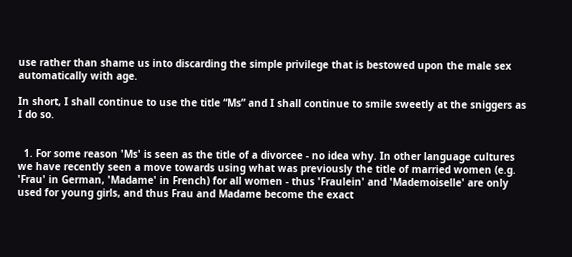use rather than shame us into discarding the simple privilege that is bestowed upon the male sex automatically with age.

In short, I shall continue to use the title “Ms” and I shall continue to smile sweetly at the sniggers as I do so.


  1. For some reason 'Ms' is seen as the title of a divorcee - no idea why. In other language cultures we have recently seen a move towards using what was previously the title of married women (e.g. 'Frau' in German, 'Madame' in French) for all women - thus 'Fraulein' and 'Mademoiselle' are only used for young girls, and thus Frau and Madame become the exact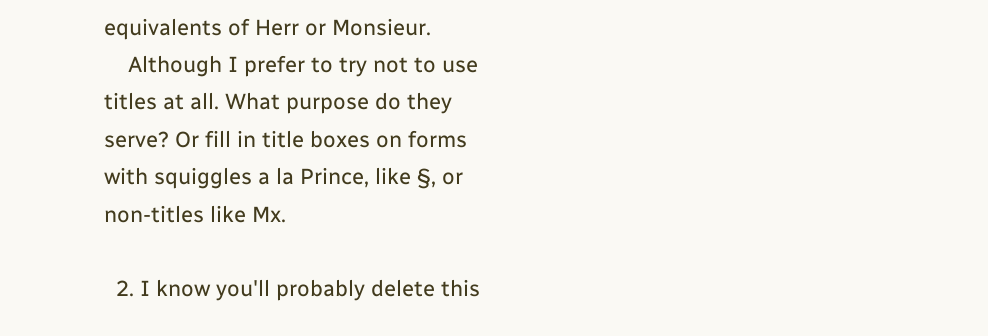equivalents of Herr or Monsieur.
    Although I prefer to try not to use titles at all. What purpose do they serve? Or fill in title boxes on forms with squiggles a la Prince, like §, or non-titles like Mx.

  2. I know you'll probably delete this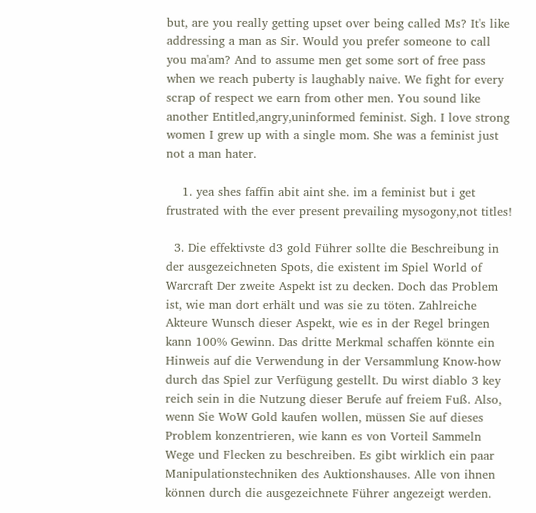but, are you really getting upset over being called Ms? It's like addressing a man as Sir. Would you prefer someone to call you ma'am? And to assume men get some sort of free pass when we reach puberty is laughably naive. We fight for every scrap of respect we earn from other men. You sound like another Entitled,angry,uninformed feminist. Sigh. I love strong women I grew up with a single mom. She was a feminist just not a man hater.

    1. yea shes faffin abit aint she. im a feminist but i get frustrated with the ever present prevailing mysogony,not titles!

  3. Die effektivste d3 gold Führer sollte die Beschreibung in der ausgezeichneten Spots, die existent im Spiel World of Warcraft Der zweite Aspekt ist zu decken. Doch das Problem ist, wie man dort erhält und was sie zu töten. Zahlreiche Akteure Wunsch dieser Aspekt, wie es in der Regel bringen kann 100% Gewinn. Das dritte Merkmal schaffen könnte ein Hinweis auf die Verwendung in der Versammlung Know-how durch das Spiel zur Verfügung gestellt. Du wirst diablo 3 key reich sein in die Nutzung dieser Berufe auf freiem Fuß. Also, wenn Sie WoW Gold kaufen wollen, müssen Sie auf dieses Problem konzentrieren, wie kann es von Vorteil Sammeln Wege und Flecken zu beschreiben. Es gibt wirklich ein paar Manipulationstechniken des Auktionshauses. Alle von ihnen können durch die ausgezeichnete Führer angezeigt werden.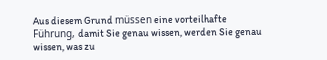Aus diesem Grund müssen eine vorteilhafte Führung, damit Sie genau wissen, werden Sie genau wissen, was zu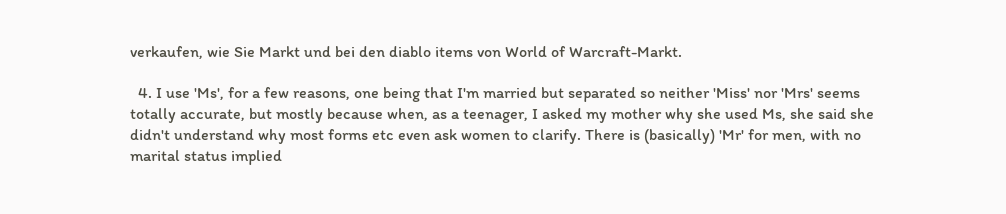verkaufen, wie Sie Markt und bei den diablo items von World of Warcraft-Markt.

  4. I use 'Ms', for a few reasons, one being that I'm married but separated so neither 'Miss' nor 'Mrs' seems totally accurate, but mostly because when, as a teenager, I asked my mother why she used Ms, she said she didn't understand why most forms etc even ask women to clarify. There is (basically) 'Mr' for men, with no marital status implied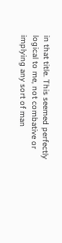in that title. This seemed perfectly logical to me, not combative or implying any sort of man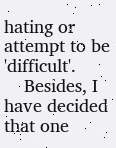hating or attempt to be 'difficult'.
    Besides, I have decided that one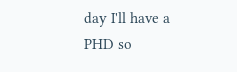day I'll have a PHD so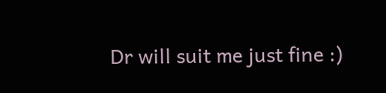Dr will suit me just fine :)